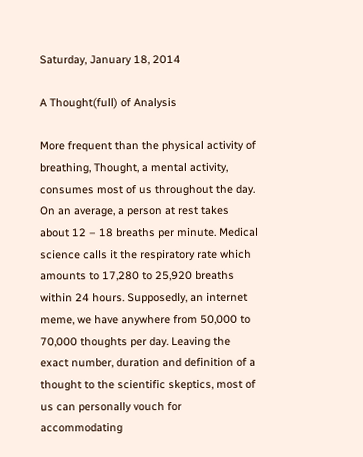Saturday, January 18, 2014

A Thought(full) of Analysis

More frequent than the physical activity of breathing, Thought, a mental activity, consumes most of us throughout the day. On an average, a person at rest takes about 12 – 18 breaths per minute. Medical science calls it the respiratory rate which amounts to 17,280 to 25,920 breaths within 24 hours. Supposedly, an internet meme, we have anywhere from 50,000 to 70,000 thoughts per day. Leaving the exact number, duration and definition of a thought to the scientific skeptics, most of us can personally vouch for accommodating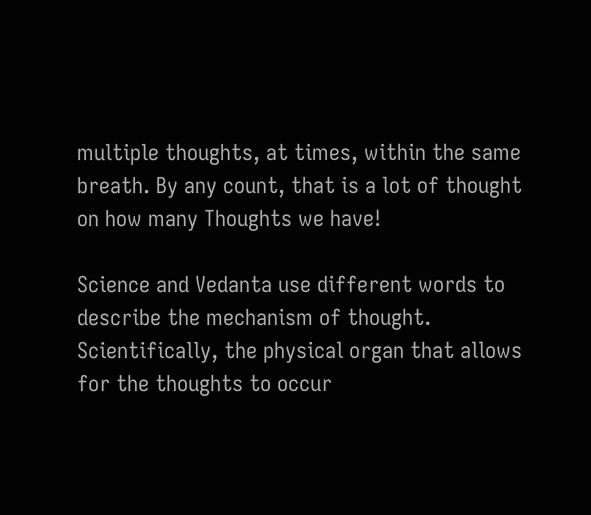multiple thoughts, at times, within the same breath. By any count, that is a lot of thought on how many Thoughts we have!

Science and Vedanta use different words to describe the mechanism of thought. Scientifically, the physical organ that allows for the thoughts to occur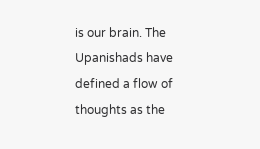is our brain. The Upanishads have defined a flow of thoughts as the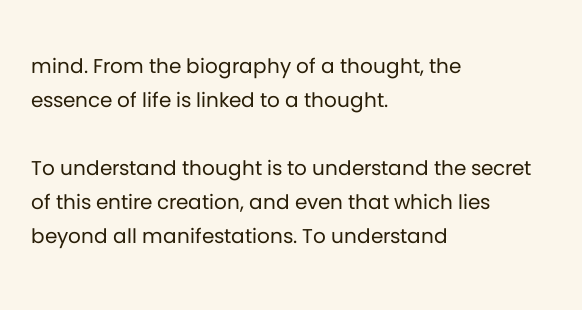mind. From the biography of a thought, the essence of life is linked to a thought.

To understand thought is to understand the secret of this entire creation, and even that which lies beyond all manifestations. To understand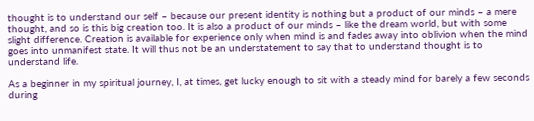thought is to understand our self – because our present identity is nothing but a product of our minds – a mere thought, and so is this big creation too. It is also a product of our minds – like the dream world, but with some slight difference. Creation is available for experience only when mind is and fades away into oblivion when the mind goes into unmanifest state. It will thus not be an understatement to say that to understand thought is to understand life.

As a beginner in my spiritual journey, I, at times, get lucky enough to sit with a steady mind for barely a few seconds during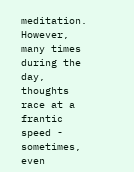meditation. However, many times during the day, thoughts race at a frantic speed - sometimes, even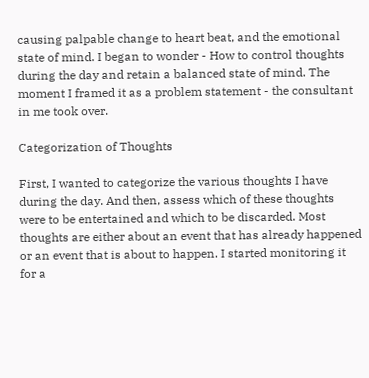causing palpable change to heart beat, and the emotional state of mind. I began to wonder - How to control thoughts during the day and retain a balanced state of mind. The moment I framed it as a problem statement - the consultant in me took over.

Categorization of Thoughts

First, I wanted to categorize the various thoughts I have during the day. And then, assess which of these thoughts were to be entertained and which to be discarded. Most thoughts are either about an event that has already happened or an event that is about to happen. I started monitoring it for a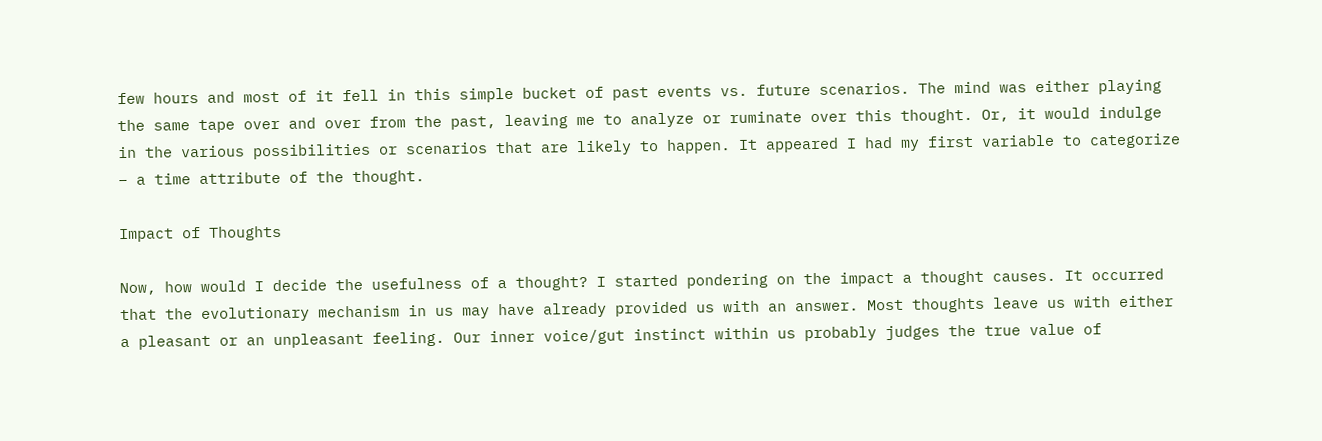few hours and most of it fell in this simple bucket of past events vs. future scenarios. The mind was either playing the same tape over and over from the past, leaving me to analyze or ruminate over this thought. Or, it would indulge in the various possibilities or scenarios that are likely to happen. It appeared I had my first variable to categorize – a time attribute of the thought.

Impact of Thoughts

Now, how would I decide the usefulness of a thought? I started pondering on the impact a thought causes. It occurred that the evolutionary mechanism in us may have already provided us with an answer. Most thoughts leave us with either a pleasant or an unpleasant feeling. Our inner voice/gut instinct within us probably judges the true value of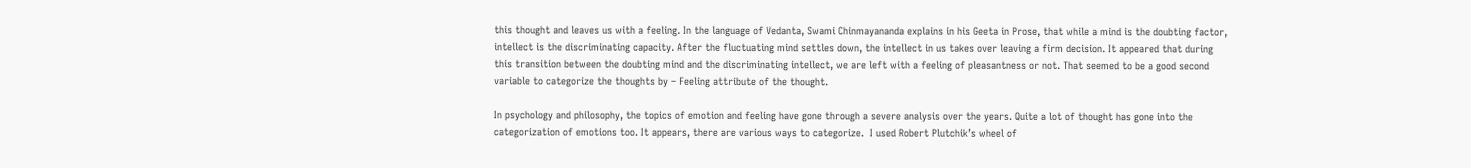this thought and leaves us with a feeling. In the language of Vedanta, Swami Chinmayananda explains in his Geeta in Prose, that while a mind is the doubting factor, intellect is the discriminating capacity. After the fluctuating mind settles down, the intellect in us takes over leaving a firm decision. It appeared that during this transition between the doubting mind and the discriminating intellect, we are left with a feeling of pleasantness or not. That seemed to be a good second variable to categorize the thoughts by – Feeling attribute of the thought.

In psychology and philosophy, the topics of emotion and feeling have gone through a severe analysis over the years. Quite a lot of thought has gone into the categorization of emotions too. It appears, there are various ways to categorize.  I used Robert Plutchik’s wheel of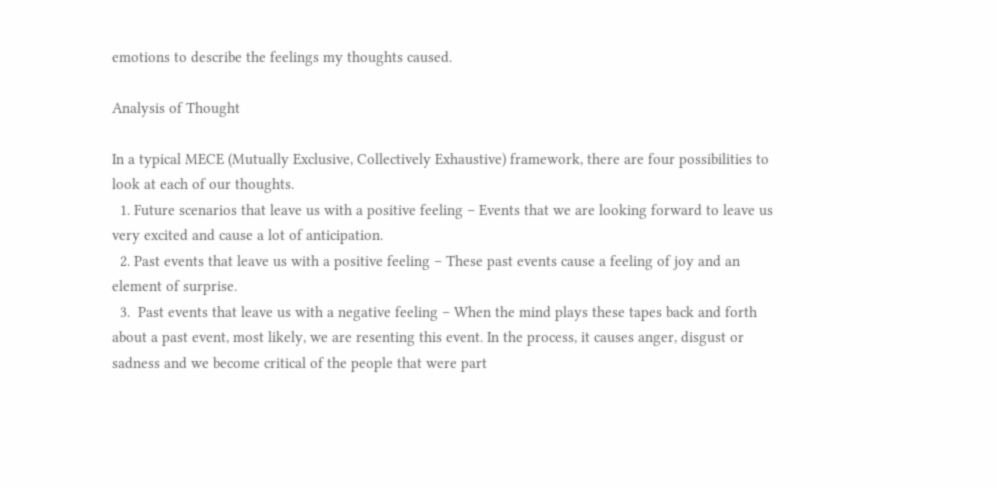emotions to describe the feelings my thoughts caused.

Analysis of Thought

In a typical MECE (Mutually Exclusive, Collectively Exhaustive) framework, there are four possibilities to look at each of our thoughts.
  1. Future scenarios that leave us with a positive feeling – Events that we are looking forward to leave us very excited and cause a lot of anticipation.
  2. Past events that leave us with a positive feeling – These past events cause a feeling of joy and an element of surprise.
  3.  Past events that leave us with a negative feeling – When the mind plays these tapes back and forth about a past event, most likely, we are resenting this event. In the process, it causes anger, disgust or sadness and we become critical of the people that were part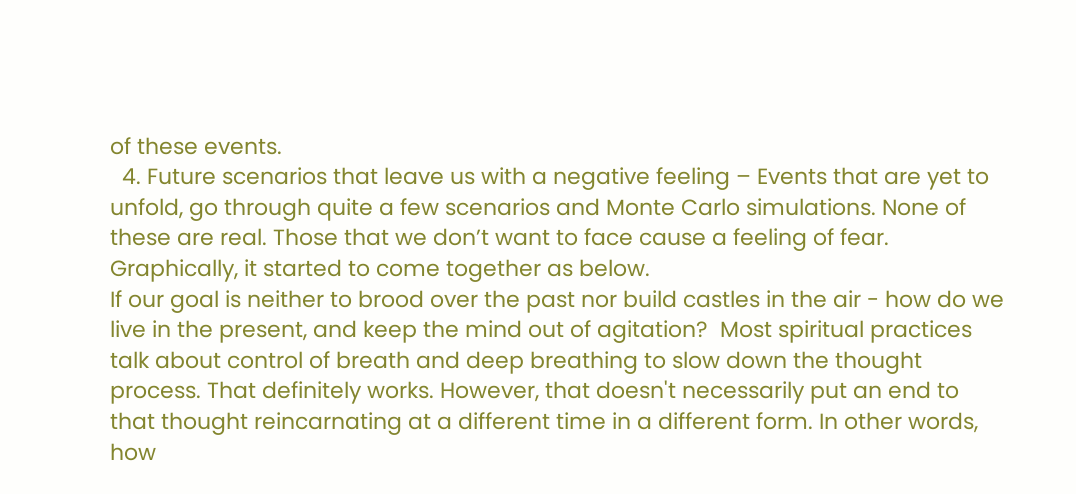of these events.
  4. Future scenarios that leave us with a negative feeling – Events that are yet to unfold, go through quite a few scenarios and Monte Carlo simulations. None of these are real. Those that we don’t want to face cause a feeling of fear.
Graphically, it started to come together as below.
If our goal is neither to brood over the past nor build castles in the air - how do we live in the present, and keep the mind out of agitation?  Most spiritual practices talk about control of breath and deep breathing to slow down the thought process. That definitely works. However, that doesn't necessarily put an end to that thought reincarnating at a different time in a different form. In other words, how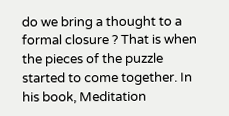do we bring a thought to a formal closure ? That is when the pieces of the puzzle started to come together. In his book, Meditation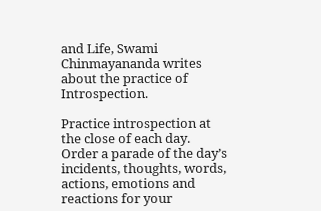and Life, Swami Chinmayananda writes about the practice of Introspection.

Practice introspection at the close of each day. Order a parade of the day’s incidents, thoughts, words, actions, emotions and reactions for your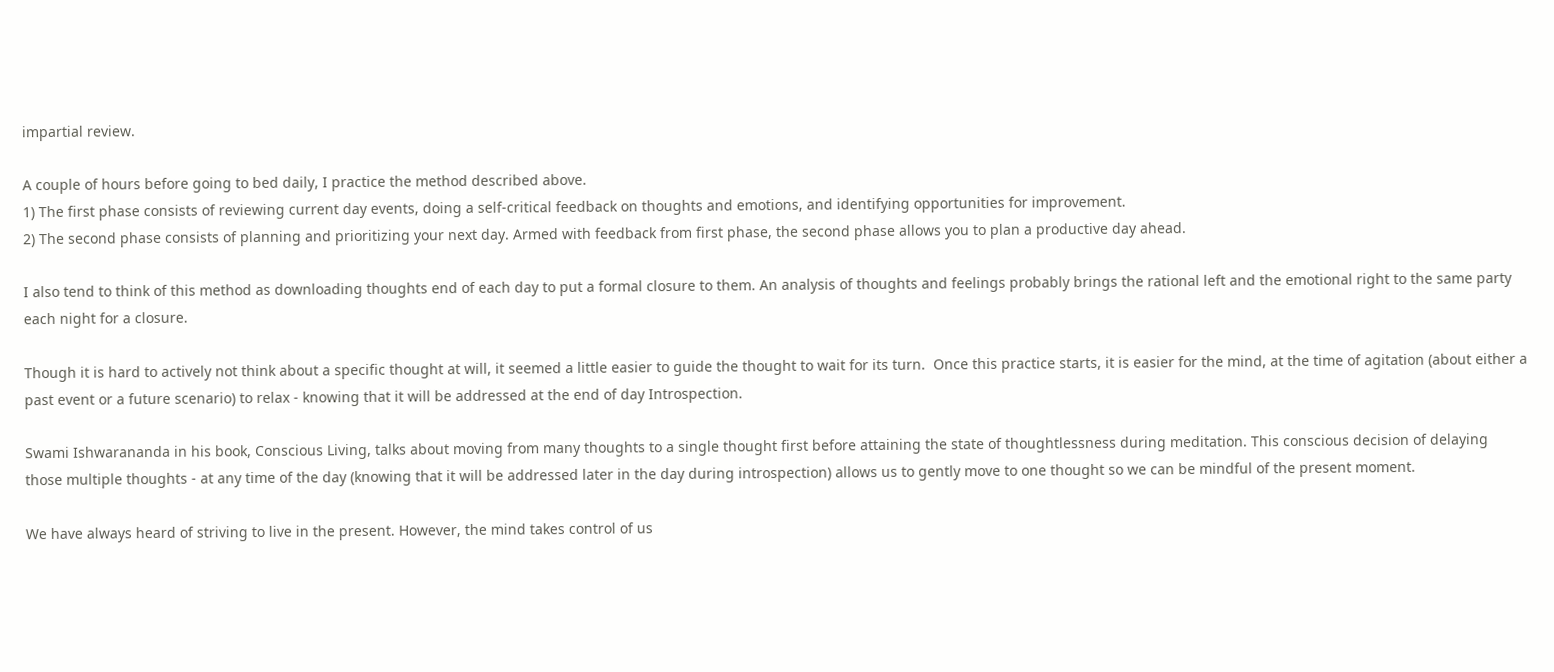impartial review.

A couple of hours before going to bed daily, I practice the method described above.
1) The first phase consists of reviewing current day events, doing a self-critical feedback on thoughts and emotions, and identifying opportunities for improvement.
2) The second phase consists of planning and prioritizing your next day. Armed with feedback from first phase, the second phase allows you to plan a productive day ahead.

I also tend to think of this method as downloading thoughts end of each day to put a formal closure to them. An analysis of thoughts and feelings probably brings the rational left and the emotional right to the same party each night for a closure.

Though it is hard to actively not think about a specific thought at will, it seemed a little easier to guide the thought to wait for its turn.  Once this practice starts, it is easier for the mind, at the time of agitation (about either a past event or a future scenario) to relax - knowing that it will be addressed at the end of day Introspection.

Swami Ishwarananda in his book, Conscious Living, talks about moving from many thoughts to a single thought first before attaining the state of thoughtlessness during meditation. This conscious decision of delaying those multiple thoughts - at any time of the day (knowing that it will be addressed later in the day during introspection) allows us to gently move to one thought so we can be mindful of the present moment.

We have always heard of striving to live in the present. However, the mind takes control of us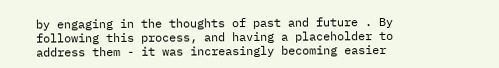by engaging in the thoughts of past and future . By following this process, and having a placeholder to address them - it was increasingly becoming easier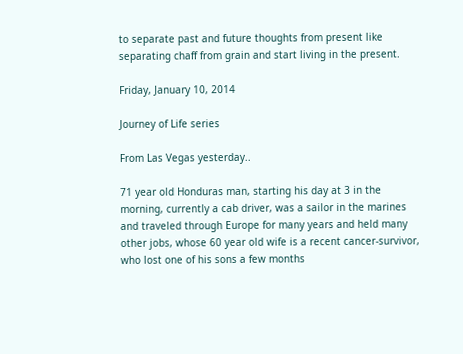to separate past and future thoughts from present like separating chaff from grain and start living in the present.

Friday, January 10, 2014

Journey of Life series

From Las Vegas yesterday..

71 year old Honduras man, starting his day at 3 in the morning, currently a cab driver, was a sailor in the marines and traveled through Europe for many years and held many other jobs, whose 60 year old wife is a recent cancer-survivor, who lost one of his sons a few months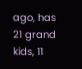ago, has 21 grand kids, 11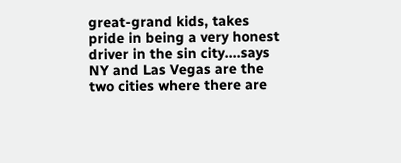great-grand kids, takes pride in being a very honest driver in the sin city....says NY and Las Vegas are the two cities where there are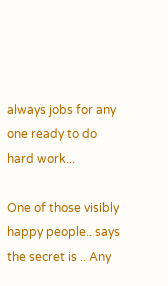always jobs for any one ready to do hard work...

One of those visibly happy people.. says the secret is .. Any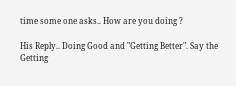time some one asks.. How are you doing ?

His Reply.. Doing Good and "Getting Better". Say the Getting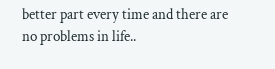better part every time and there are no problems in life..